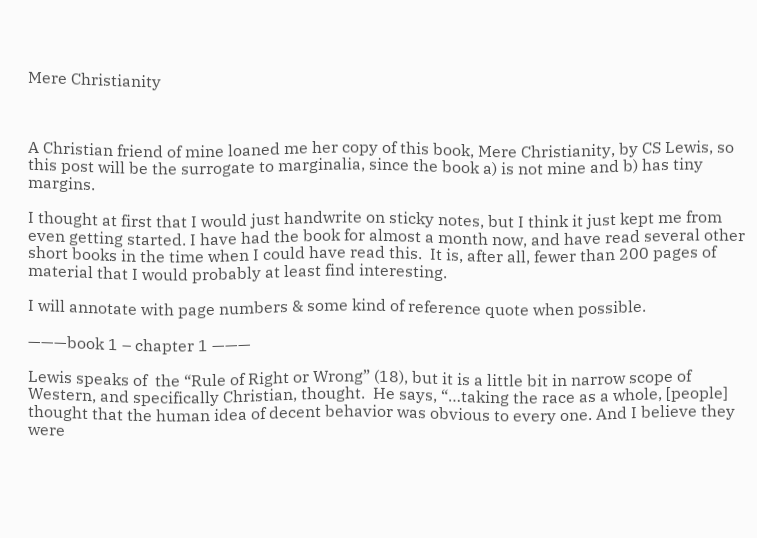Mere Christianity



A Christian friend of mine loaned me her copy of this book, Mere Christianity, by CS Lewis, so this post will be the surrogate to marginalia, since the book a) is not mine and b) has tiny margins.

I thought at first that I would just handwrite on sticky notes, but I think it just kept me from even getting started. I have had the book for almost a month now, and have read several other short books in the time when I could have read this.  It is, after all, fewer than 200 pages of material that I would probably at least find interesting.

I will annotate with page numbers & some kind of reference quote when possible.

———book 1 – chapter 1 ———

Lewis speaks of  the “Rule of Right or Wrong” (18), but it is a little bit in narrow scope of Western, and specifically Christian, thought.  He says, “…taking the race as a whole, [people] thought that the human idea of decent behavior was obvious to every one. And I believe they were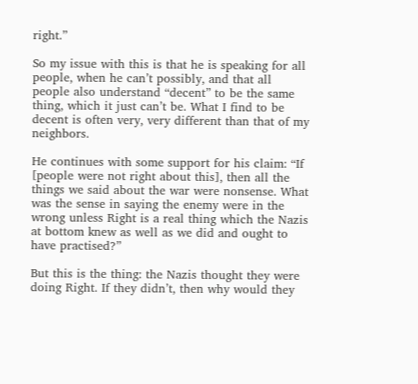right.”

So my issue with this is that he is speaking for all people, when he can’t possibly, and that all people also understand “decent” to be the same thing, which it just can’t be. What I find to be decent is often very, very different than that of my neighbors.

He continues with some support for his claim: “If [people were not right about this], then all the things we said about the war were nonsense. What was the sense in saying the enemy were in the wrong unless Right is a real thing which the Nazis at bottom knew as well as we did and ought to have practised?”

But this is the thing: the Nazis thought they were doing Right. If they didn’t, then why would they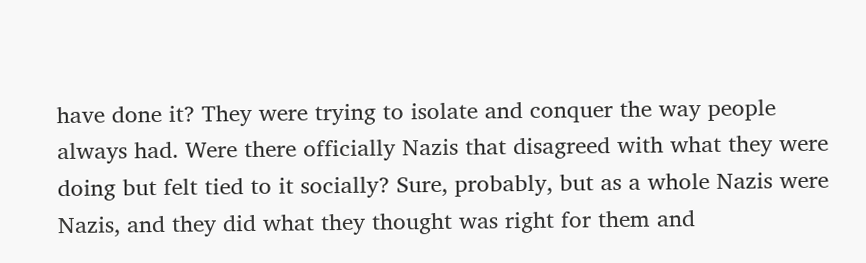have done it? They were trying to isolate and conquer the way people always had. Were there officially Nazis that disagreed with what they were doing but felt tied to it socially? Sure, probably, but as a whole Nazis were Nazis, and they did what they thought was right for them and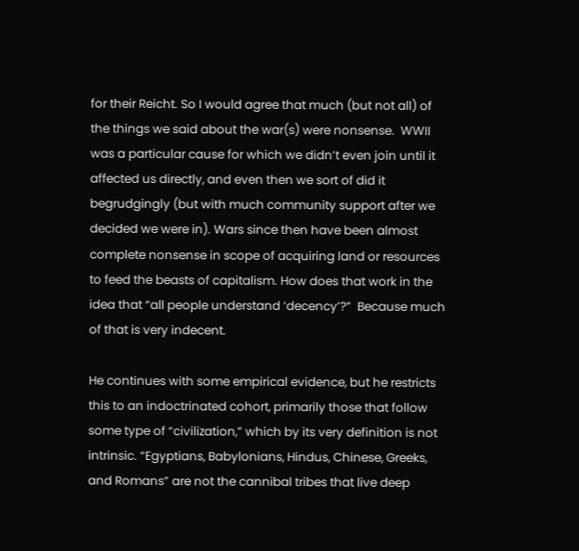for their Reicht. So I would agree that much (but not all) of the things we said about the war(s) were nonsense.  WWII was a particular cause for which we didn’t even join until it affected us directly, and even then we sort of did it begrudgingly (but with much community support after we decided we were in). Wars since then have been almost complete nonsense in scope of acquiring land or resources to feed the beasts of capitalism. How does that work in the idea that “all people understand ‘decency’?”  Because much of that is very indecent.

He continues with some empirical evidence, but he restricts this to an indoctrinated cohort, primarily those that follow some type of “civilization,” which by its very definition is not intrinsic. “Egyptians, Babylonians, Hindus, Chinese, Greeks, and Romans” are not the cannibal tribes that live deep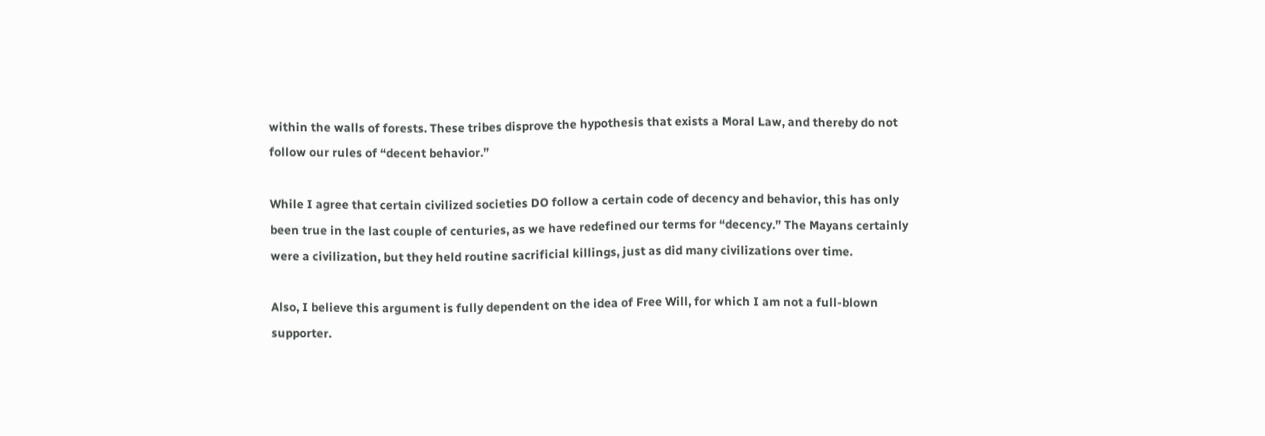within the walls of forests. These tribes disprove the hypothesis that exists a Moral Law, and thereby do not follow our rules of “decent behavior.”

While I agree that certain civilized societies DO follow a certain code of decency and behavior, this has only been true in the last couple of centuries, as we have redefined our terms for “decency.” The Mayans certainly were a civilization, but they held routine sacrificial killings, just as did many civilizations over time.

Also, I believe this argument is fully dependent on the idea of Free Will, for which I am not a full-blown supporter.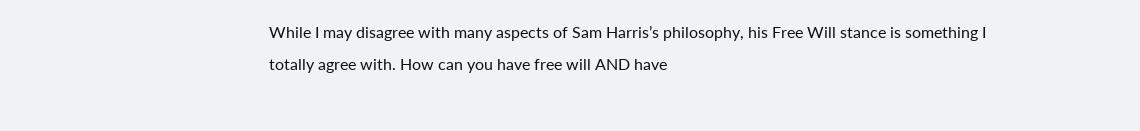While I may disagree with many aspects of Sam Harris’s philosophy, his Free Will stance is something I totally agree with. How can you have free will AND have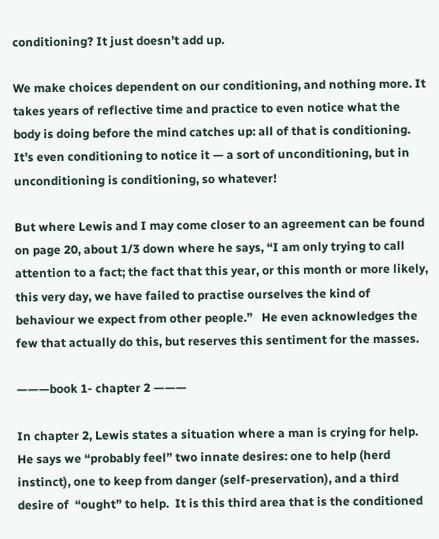conditioning? It just doesn’t add up.

We make choices dependent on our conditioning, and nothing more. It takes years of reflective time and practice to even notice what the body is doing before the mind catches up: all of that is conditioning.  It’s even conditioning to notice it — a sort of unconditioning, but in unconditioning is conditioning, so whatever!

But where Lewis and I may come closer to an agreement can be found on page 20, about 1/3 down where he says, “I am only trying to call attention to a fact; the fact that this year, or this month or more likely, this very day, we have failed to practise ourselves the kind of behaviour we expect from other people.”   He even acknowledges the few that actually do this, but reserves this sentiment for the masses.

———book 1- chapter 2 ———

In chapter 2, Lewis states a situation where a man is crying for help.  He says we “probably feel” two innate desires: one to help (herd instinct), one to keep from danger (self-preservation), and a third desire of  “ought” to help.  It is this third area that is the conditioned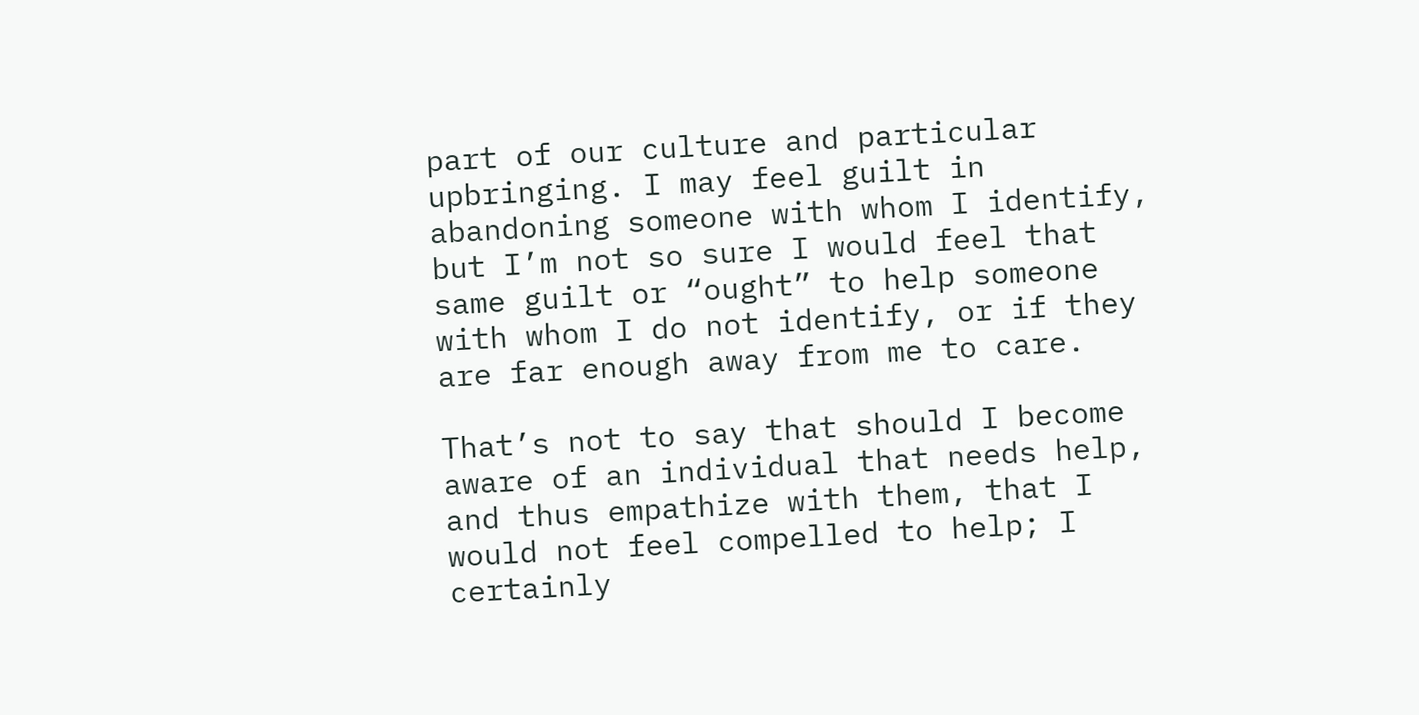part of our culture and particular upbringing. I may feel guilt in abandoning someone with whom I identify, but I’m not so sure I would feel that same guilt or “ought” to help someone with whom I do not identify, or if they are far enough away from me to care.

That’s not to say that should I become aware of an individual that needs help, and thus empathize with them, that I would not feel compelled to help; I certainly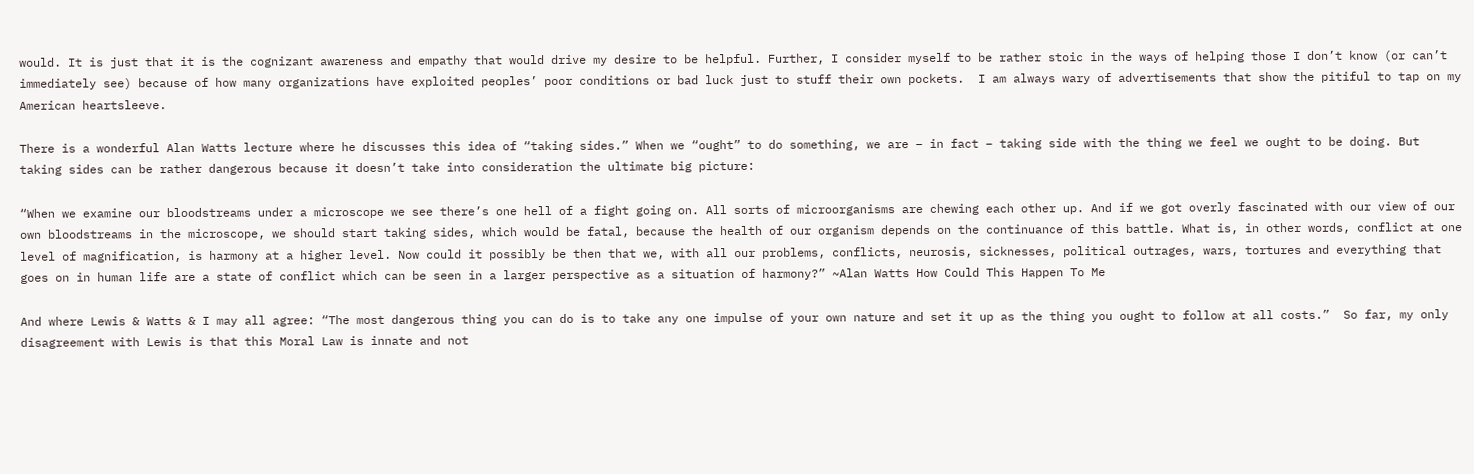would. It is just that it is the cognizant awareness and empathy that would drive my desire to be helpful. Further, I consider myself to be rather stoic in the ways of helping those I don’t know (or can’t immediately see) because of how many organizations have exploited peoples’ poor conditions or bad luck just to stuff their own pockets.  I am always wary of advertisements that show the pitiful to tap on my American heartsleeve.

There is a wonderful Alan Watts lecture where he discusses this idea of “taking sides.” When we “ought” to do something, we are – in fact – taking side with the thing we feel we ought to be doing. But taking sides can be rather dangerous because it doesn’t take into consideration the ultimate big picture:

“When we examine our bloodstreams under a microscope we see there’s one hell of a fight going on. All sorts of microorganisms are chewing each other up. And if we got overly fascinated with our view of our own bloodstreams in the microscope, we should start taking sides, which would be fatal, because the health of our organism depends on the continuance of this battle. What is, in other words, conflict at one level of magnification, is harmony at a higher level. Now could it possibly be then that we, with all our problems, conflicts, neurosis, sicknesses, political outrages, wars, tortures and everything that goes on in human life are a state of conflict which can be seen in a larger perspective as a situation of harmony?” ~Alan Watts How Could This Happen To Me

And where Lewis & Watts & I may all agree: “The most dangerous thing you can do is to take any one impulse of your own nature and set it up as the thing you ought to follow at all costs.”  So far, my only disagreement with Lewis is that this Moral Law is innate and not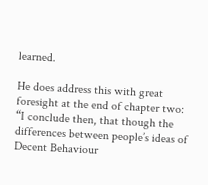learned.

He does address this with great foresight at the end of chapter two: “I conclude then, that though the differences between people’s ideas of Decent Behaviour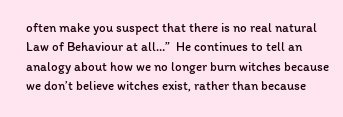often make you suspect that there is no real natural Law of Behaviour at all…”  He continues to tell an analogy about how we no longer burn witches because we don’t believe witches exist, rather than because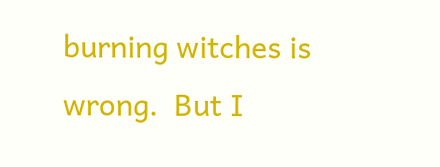burning witches is wrong.  But I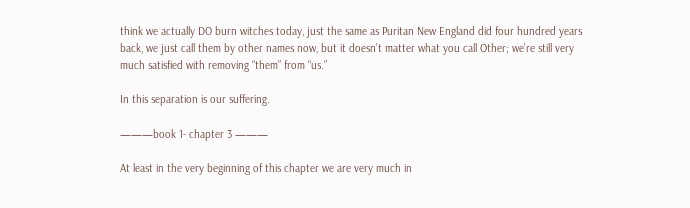think we actually DO burn witches today, just the same as Puritan New England did four hundred years back, we just call them by other names now, but it doesn’t matter what you call Other; we’re still very much satisfied with removing “them” from “us.”

In this separation is our suffering.

———book 1- chapter 3 ———

At least in the very beginning of this chapter we are very much in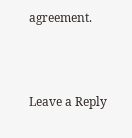agreement.



Leave a Reply